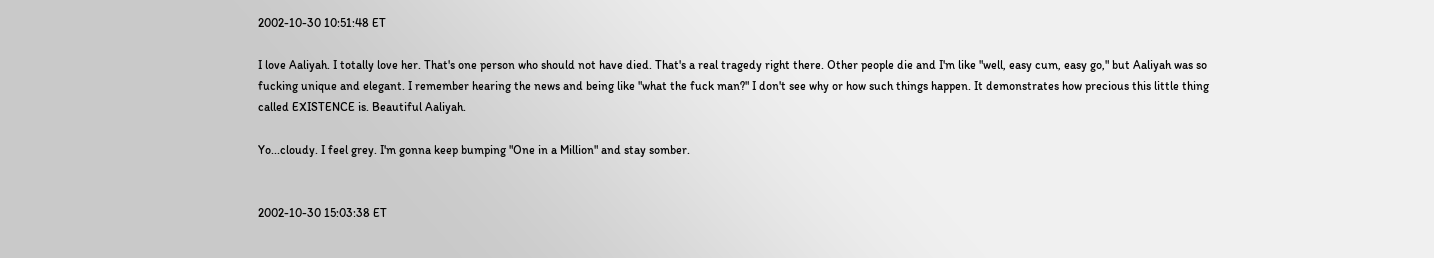2002-10-30 10:51:48 ET

I love Aaliyah. I totally love her. That's one person who should not have died. That's a real tragedy right there. Other people die and I'm like "well, easy cum, easy go," but Aaliyah was so fucking unique and elegant. I remember hearing the news and being like "what the fuck man?" I don't see why or how such things happen. It demonstrates how precious this little thing called EXISTENCE is. Beautiful Aaliyah.

Yo...cloudy. I feel grey. I'm gonna keep bumping "One in a Million" and stay somber.


2002-10-30 15:03:38 ET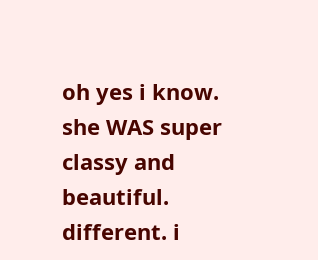oh yes i know. she WAS super classy and beautiful. different. i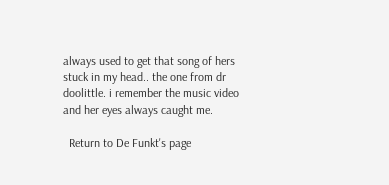always used to get that song of hers stuck in my head.. the one from dr doolittle. i remember the music video and her eyes always caught me.

  Return to De Funkt's page